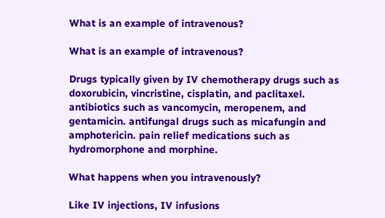What is an example of intravenous?

What is an example of intravenous?

Drugs typically given by IV chemotherapy drugs such as doxorubicin, vincristine, cisplatin, and paclitaxel. antibiotics such as vancomycin, meropenem, and gentamicin. antifungal drugs such as micafungin and amphotericin. pain relief medications such as hydromorphone and morphine.

What happens when you intravenously?

Like IV injections, IV infusions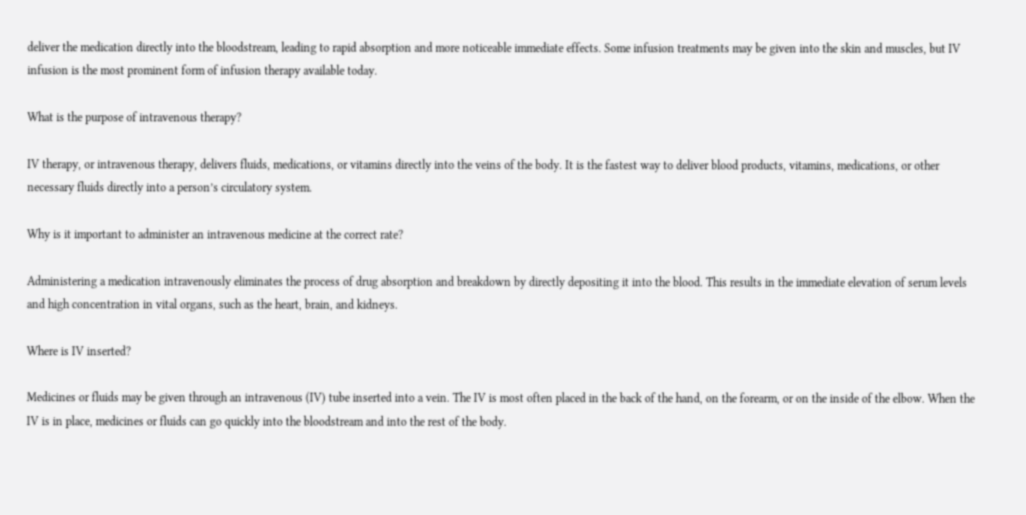deliver the medication directly into the bloodstream, leading to rapid absorption and more noticeable immediate effects. Some infusion treatments may be given into the skin and muscles, but IV infusion is the most prominent form of infusion therapy available today.

What is the purpose of intravenous therapy?

IV therapy, or intravenous therapy, delivers fluids, medications, or vitamins directly into the veins of the body. It is the fastest way to deliver blood products, vitamins, medications, or other necessary fluids directly into a person’s circulatory system.

Why is it important to administer an intravenous medicine at the correct rate?

Administering a medication intravenously eliminates the process of drug absorption and breakdown by directly depositing it into the blood. This results in the immediate elevation of serum levels and high concentration in vital organs, such as the heart, brain, and kidneys.

Where is IV inserted?

Medicines or fluids may be given through an intravenous (IV) tube inserted into a vein. The IV is most often placed in the back of the hand, on the forearm, or on the inside of the elbow. When the IV is in place, medicines or fluids can go quickly into the bloodstream and into the rest of the body.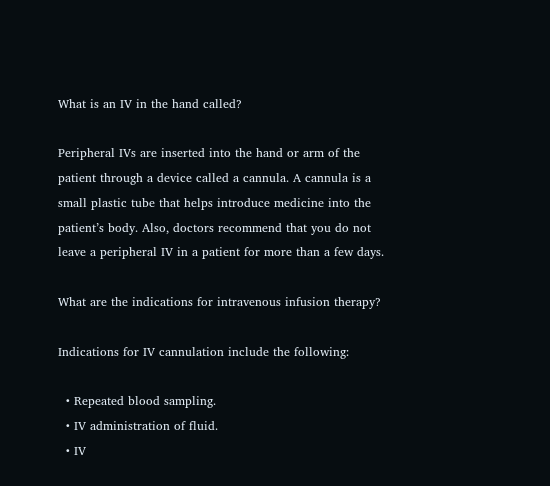What is an IV in the hand called?

Peripheral IVs are inserted into the hand or arm of the patient through a device called a cannula. A cannula is a small plastic tube that helps introduce medicine into the patient’s body. Also, doctors recommend that you do not leave a peripheral IV in a patient for more than a few days.

What are the indications for intravenous infusion therapy?

Indications for IV cannulation include the following:

  • Repeated blood sampling.
  • IV administration of fluid.
  • IV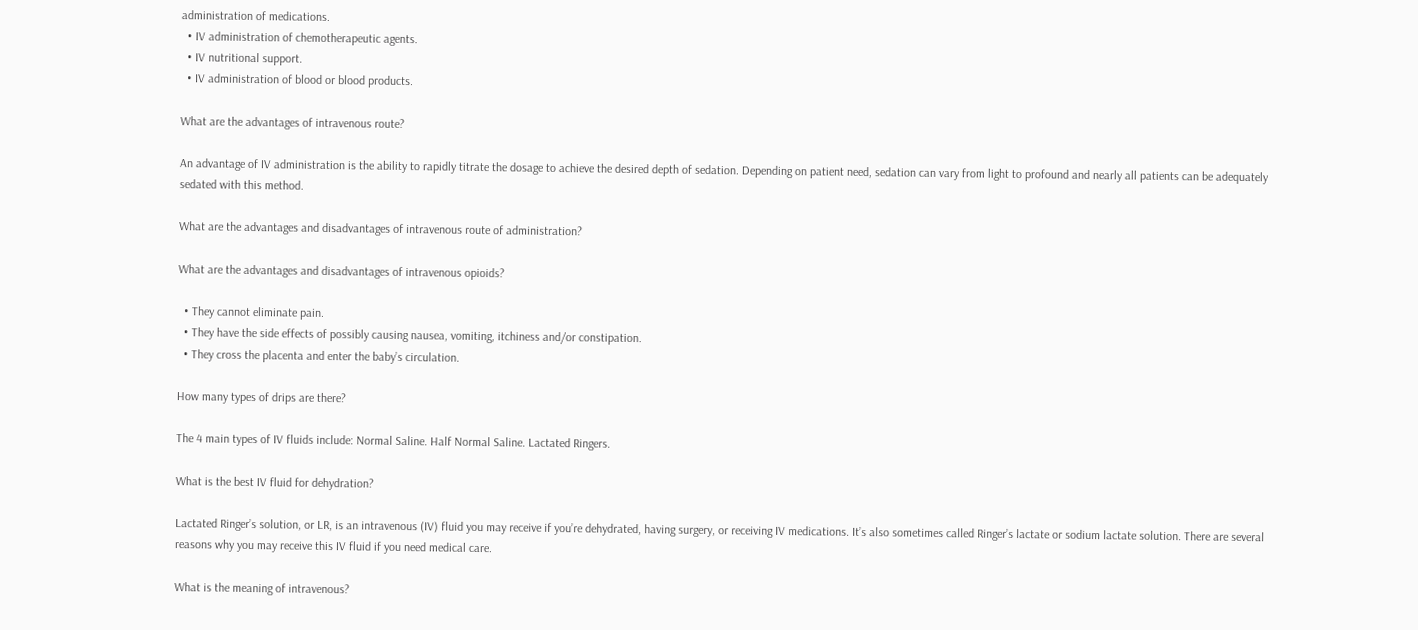administration of medications.
  • IV administration of chemotherapeutic agents.
  • IV nutritional support.
  • IV administration of blood or blood products.

What are the advantages of intravenous route?

An advantage of IV administration is the ability to rapidly titrate the dosage to achieve the desired depth of sedation. Depending on patient need, sedation can vary from light to profound and nearly all patients can be adequately sedated with this method.

What are the advantages and disadvantages of intravenous route of administration?

What are the advantages and disadvantages of intravenous opioids?

  • They cannot eliminate pain.
  • They have the side effects of possibly causing nausea, vomiting, itchiness and/or constipation.
  • They cross the placenta and enter the baby’s circulation.

How many types of drips are there?

The 4 main types of IV fluids include: Normal Saline. Half Normal Saline. Lactated Ringers.

What is the best IV fluid for dehydration?

Lactated Ringer’s solution, or LR, is an intravenous (IV) fluid you may receive if you’re dehydrated, having surgery, or receiving IV medications. It’s also sometimes called Ringer’s lactate or sodium lactate solution. There are several reasons why you may receive this IV fluid if you need medical care.

What is the meaning of intravenous?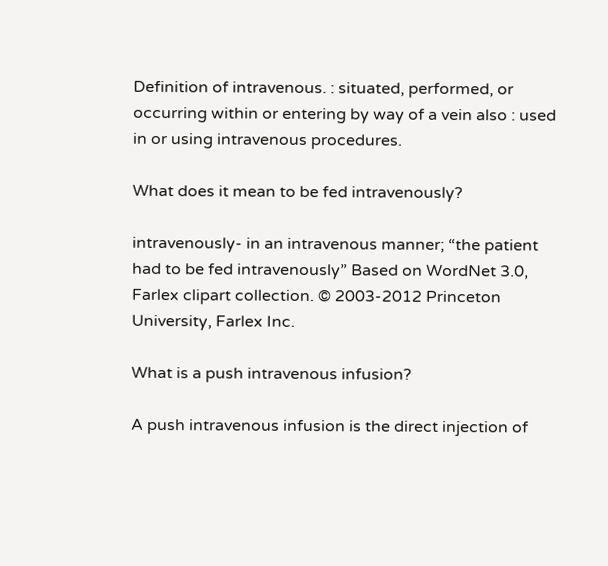Definition of intravenous. : situated, performed, or occurring within or entering by way of a vein also : used in or using intravenous procedures.

What does it mean to be fed intravenously?

intravenously- in an intravenous manner; “the patient had to be fed intravenously” Based on WordNet 3.0, Farlex clipart collection. © 2003-2012 Princeton University, Farlex Inc.

What is a push intravenous infusion?

A push intravenous infusion is the direct injection of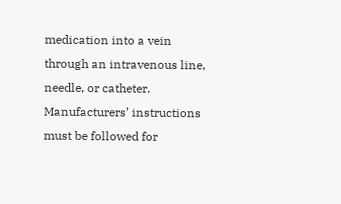medication into a vein through an intravenous line, needle, or catheter. Manufacturers’ instructions must be followed for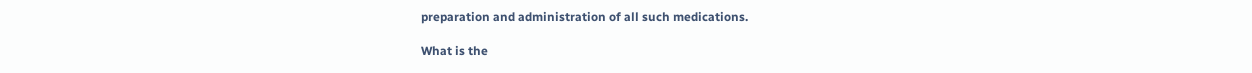preparation and administration of all such medications.

What is the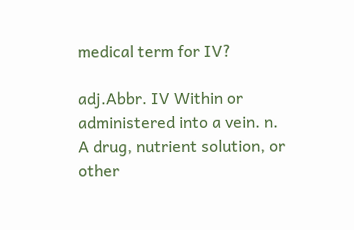medical term for IV?

adj.Abbr. IV Within or administered into a vein. n. A drug, nutrient solution, or other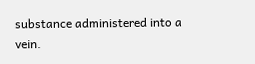substance administered into a vein.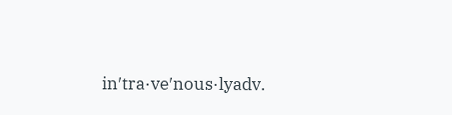in′tra·ve′nous·lyadv.